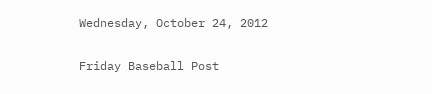Wednesday, October 24, 2012

Friday Baseball Post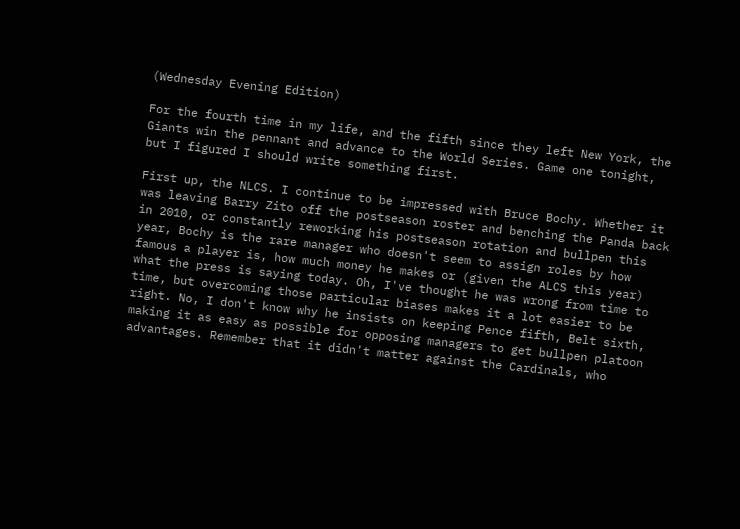(Wednesday Evening Edition)

For the fourth time in my life, and the fifth since they left New York, the Giants win the pennant and advance to the World Series. Game one tonight, but I figured I should write something first.

First up, the NLCS. I continue to be impressed with Bruce Bochy. Whether it was leaving Barry Zito off the postseason roster and benching the Panda back in 2010, or constantly reworking his postseason rotation and bullpen this year, Bochy is the rare manager who doesn't seem to assign roles by how famous a player is, how much money he makes or (given the ALCS this year) what the press is saying today. Oh, I've thought he was wrong from time to time, but overcoming those particular biases makes it a lot easier to be right. No, I don't know why he insists on keeping Pence fifth, Belt sixth, making it as easy as possible for opposing managers to get bullpen platoon advantages. Remember that it didn't matter against the Cardinals, who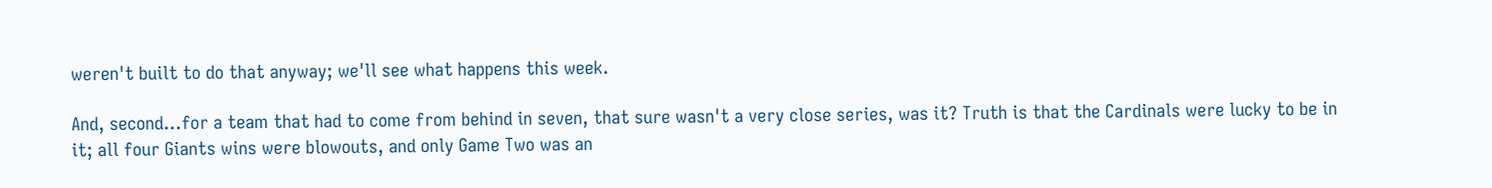weren't built to do that anyway; we'll see what happens this week.

And, second...for a team that had to come from behind in seven, that sure wasn't a very close series, was it? Truth is that the Cardinals were lucky to be in it; all four Giants wins were blowouts, and only Game Two was an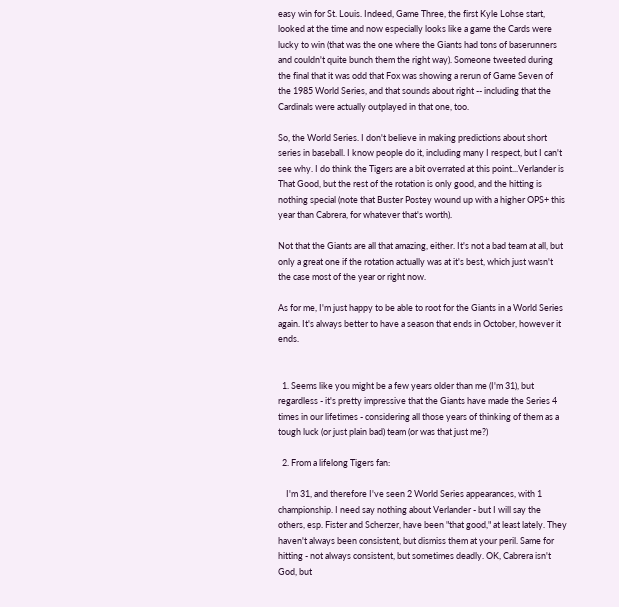easy win for St. Louis. Indeed, Game Three, the first Kyle Lohse start, looked at the time and now especially looks like a game the Cards were lucky to win (that was the one where the Giants had tons of baserunners and couldn't quite bunch them the right way). Someone tweeted during the final that it was odd that Fox was showing a rerun of Game Seven of the 1985 World Series, and that sounds about right -- including that the Cardinals were actually outplayed in that one, too.

So, the World Series. I don't believe in making predictions about short series in baseball. I know people do it, including many I respect, but I can't see why. I do think the Tigers are a bit overrated at this point...Verlander is That Good, but the rest of the rotation is only good, and the hitting is nothing special (note that Buster Postey wound up with a higher OPS+ this year than Cabrera, for whatever that's worth).

Not that the Giants are all that amazing, either. It's not a bad team at all, but only a great one if the rotation actually was at it's best, which just wasn't the case most of the year or right now.

As for me, I'm just happy to be able to root for the Giants in a World Series again. It's always better to have a season that ends in October, however it ends.


  1. Seems like you might be a few years older than me (I'm 31), but regardless - it's pretty impressive that the Giants have made the Series 4 times in our lifetimes - considering all those years of thinking of them as a tough luck (or just plain bad) team (or was that just me?)

  2. From a lifelong Tigers fan:

    I'm 31, and therefore I've seen 2 World Series appearances, with 1 championship. I need say nothing about Verlander - but I will say the others, esp. Fister and Scherzer, have been "that good," at least lately. They haven't always been consistent, but dismiss them at your peril. Same for hitting - not always consistent, but sometimes deadly. OK, Cabrera isn't God, but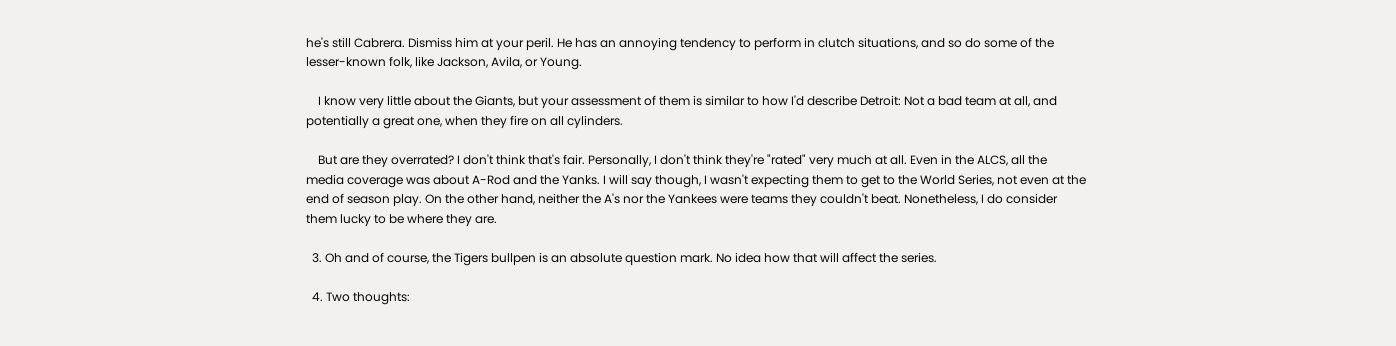he's still Cabrera. Dismiss him at your peril. He has an annoying tendency to perform in clutch situations, and so do some of the lesser-known folk, like Jackson, Avila, or Young.

    I know very little about the Giants, but your assessment of them is similar to how I'd describe Detroit: Not a bad team at all, and potentially a great one, when they fire on all cylinders.

    But are they overrated? I don't think that's fair. Personally, I don't think they're "rated" very much at all. Even in the ALCS, all the media coverage was about A-Rod and the Yanks. I will say though, I wasn't expecting them to get to the World Series, not even at the end of season play. On the other hand, neither the A's nor the Yankees were teams they couldn't beat. Nonetheless, I do consider them lucky to be where they are.

  3. Oh and of course, the Tigers bullpen is an absolute question mark. No idea how that will affect the series.

  4. Two thoughts: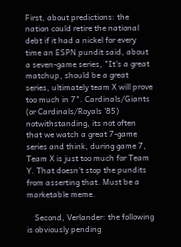First, about predictions: the nation could retire the national debt if it had a nickel for every time an ESPN pundit said, about a seven-game series, "It's a great matchup, should be a great series, ultimately team X will prove too much in 7". Cardinals/Giants (or Cardinals/Royals '85) notwithstanding, its not often that we watch a great 7-game series and think, during game 7, Team X is just too much for Team Y. That doesn't stop the pundits from asserting that. Must be a marketable meme.

    Second, Verlander: the following is obviously pending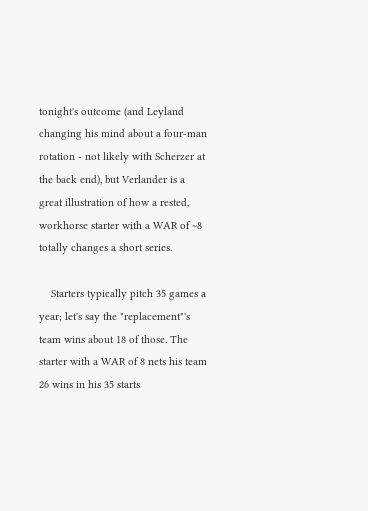tonight's outcome (and Leyland changing his mind about a four-man rotation - not likely with Scherzer at the back end), but Verlander is a great illustration of how a rested, workhorse starter with a WAR of ~8 totally changes a short series.

    Starters typically pitch 35 games a year; let's say the "replacement"'s team wins about 18 of those. The starter with a WAR of 8 nets his team 26 wins in his 35 starts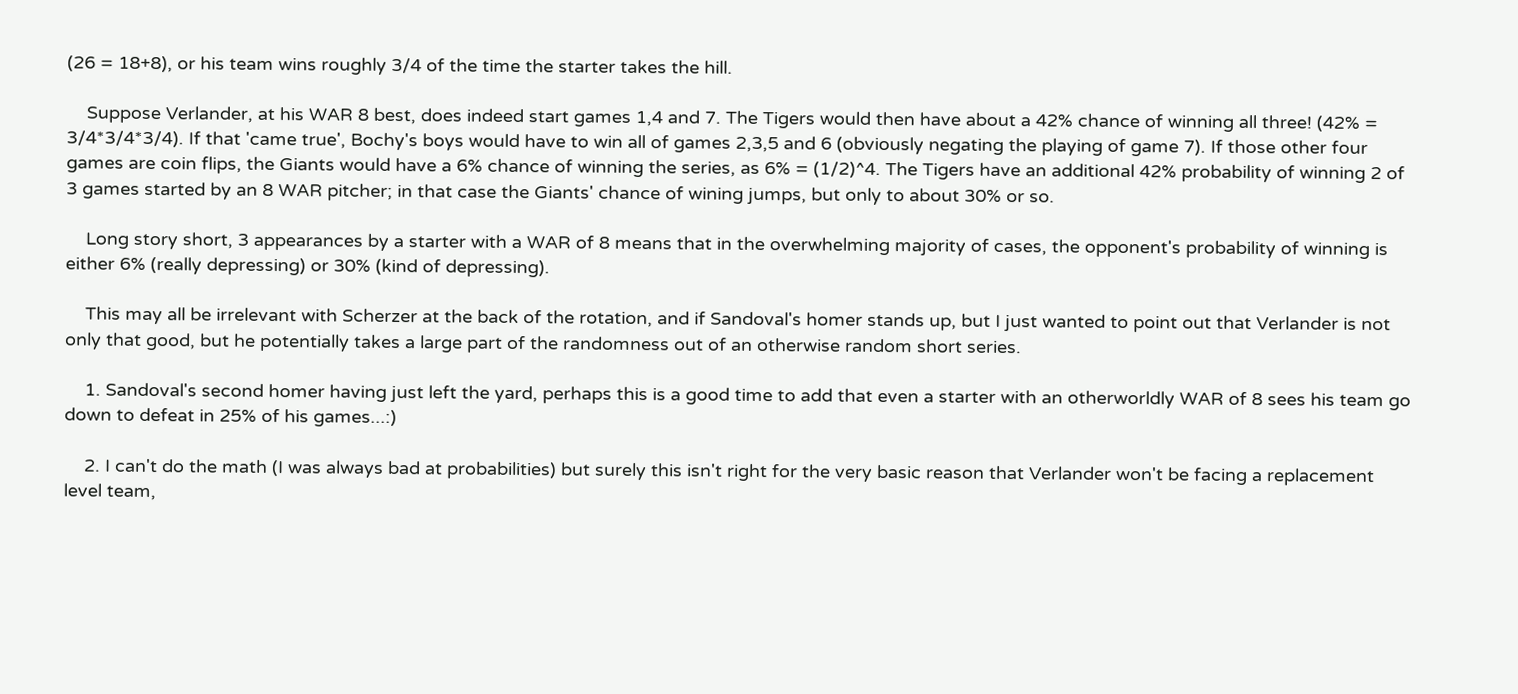(26 = 18+8), or his team wins roughly 3/4 of the time the starter takes the hill.

    Suppose Verlander, at his WAR 8 best, does indeed start games 1,4 and 7. The Tigers would then have about a 42% chance of winning all three! (42% = 3/4*3/4*3/4). If that 'came true', Bochy's boys would have to win all of games 2,3,5 and 6 (obviously negating the playing of game 7). If those other four games are coin flips, the Giants would have a 6% chance of winning the series, as 6% = (1/2)^4. The Tigers have an additional 42% probability of winning 2 of 3 games started by an 8 WAR pitcher; in that case the Giants' chance of wining jumps, but only to about 30% or so.

    Long story short, 3 appearances by a starter with a WAR of 8 means that in the overwhelming majority of cases, the opponent's probability of winning is either 6% (really depressing) or 30% (kind of depressing).

    This may all be irrelevant with Scherzer at the back of the rotation, and if Sandoval's homer stands up, but I just wanted to point out that Verlander is not only that good, but he potentially takes a large part of the randomness out of an otherwise random short series.

    1. Sandoval's second homer having just left the yard, perhaps this is a good time to add that even a starter with an otherworldly WAR of 8 sees his team go down to defeat in 25% of his games...:)

    2. I can't do the math (I was always bad at probabilities) but surely this isn't right for the very basic reason that Verlander won't be facing a replacement level team,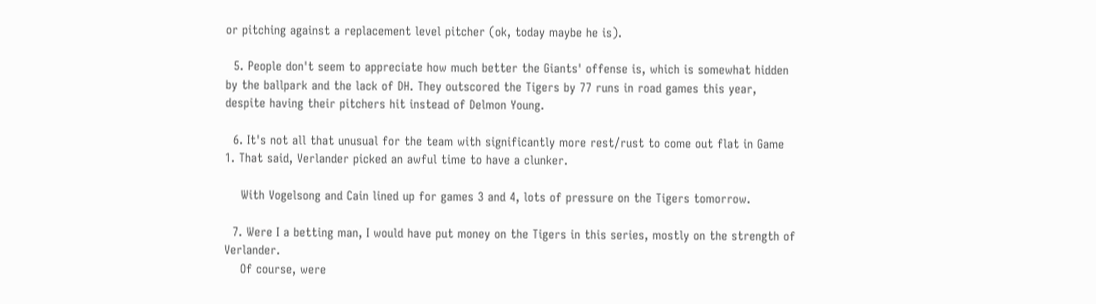or pitching against a replacement level pitcher (ok, today maybe he is).

  5. People don't seem to appreciate how much better the Giants' offense is, which is somewhat hidden by the ballpark and the lack of DH. They outscored the Tigers by 77 runs in road games this year, despite having their pitchers hit instead of Delmon Young.

  6. It's not all that unusual for the team with significantly more rest/rust to come out flat in Game 1. That said, Verlander picked an awful time to have a clunker.

    With Vogelsong and Cain lined up for games 3 and 4, lots of pressure on the Tigers tomorrow.

  7. Were I a betting man, I would have put money on the Tigers in this series, mostly on the strength of Verlander.
    Of course, were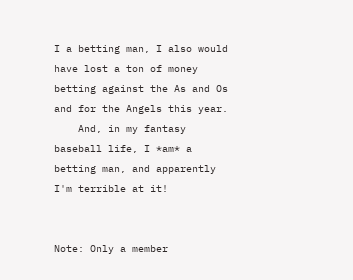I a betting man, I also would have lost a ton of money betting against the As and Os and for the Angels this year.
    And, in my fantasy baseball life, I *am* a betting man, and apparently I'm terrible at it!


Note: Only a member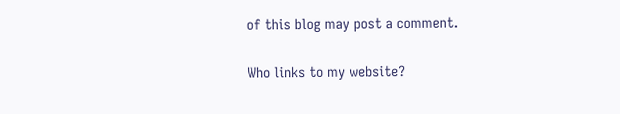of this blog may post a comment.

Who links to my website?